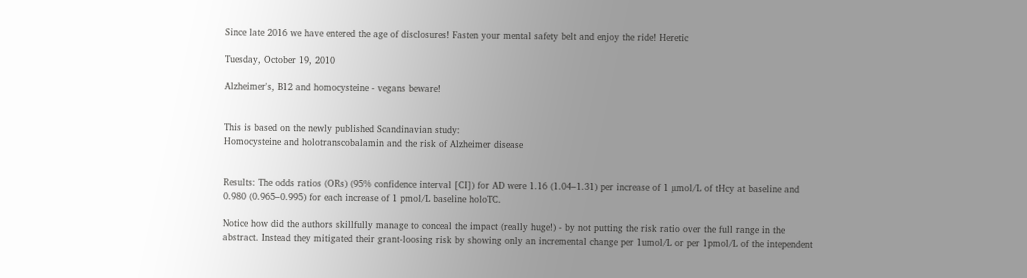Since late 2016 we have entered the age of disclosures! Fasten your mental safety belt and enjoy the ride! Heretic

Tuesday, October 19, 2010

Alzheimer's, B12 and homocysteine - vegans beware!


This is based on the newly published Scandinavian study:
Homocysteine and holotranscobalamin and the risk of Alzheimer disease


Results: The odds ratios (ORs) (95% confidence interval [CI]) for AD were 1.16 (1.04–1.31) per increase of 1 µmol/L of tHcy at baseline and 0.980 (0.965–0.995) for each increase of 1 pmol/L baseline holoTC.

Notice how did the authors skillfully manage to conceal the impact (really huge!) - by not putting the risk ratio over the full range in the abstract. Instead they mitigated their grant-loosing risk by showing only an incremental change per 1umol/L or per 1pmol/L of the intependent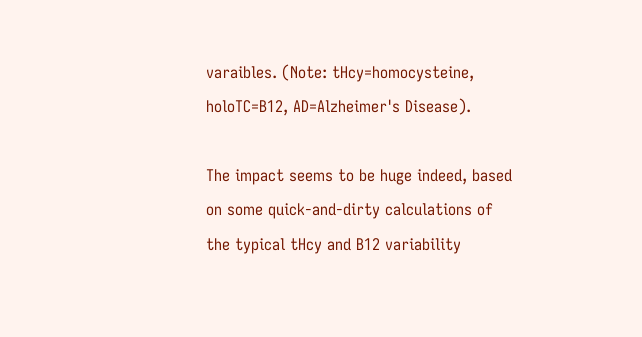varaibles. (Note: tHcy=homocysteine, holoTC=B12, AD=Alzheimer's Disease).

The impact seems to be huge indeed, based on some quick-and-dirty calculations of the typical tHcy and B12 variability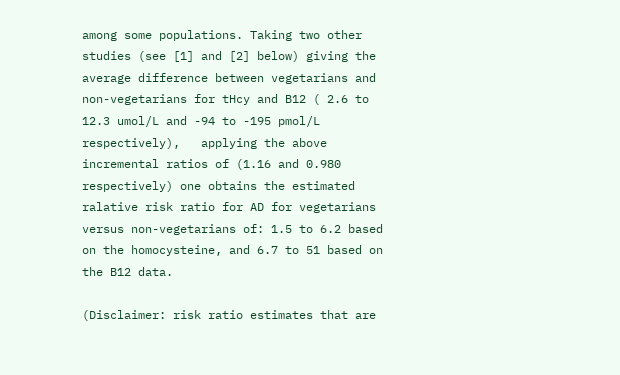among some populations. Taking two other studies (see [1] and [2] below) giving the average difference between vegetarians and non-vegetarians for tHcy and B12 ( 2.6 to 12.3 umol/L and -94 to -195 pmol/L respectively),   applying the above incremental ratios of (1.16 and 0.980 respectively) one obtains the estimated ralative risk ratio for AD for vegetarians versus non-vegetarians of: 1.5 to 6.2 based on the homocysteine, and 6.7 to 51 based on the B12 data.

(Disclaimer: risk ratio estimates that are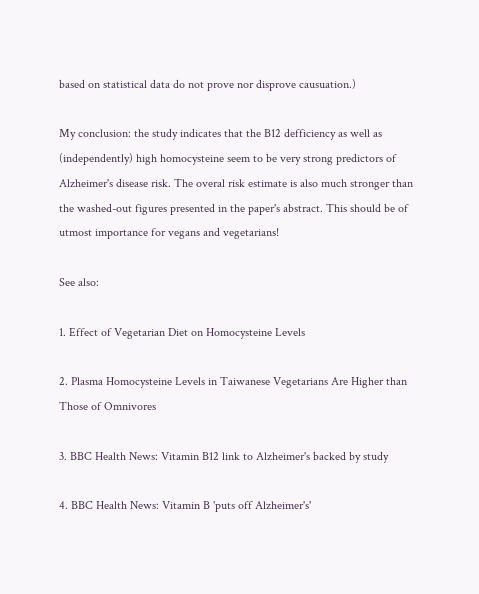based on statistical data do not prove nor disprove causuation.)

My conclusion: the study indicates that the B12 defficiency as well as (independently) high homocysteine seem to be very strong predictors of Alzheimer's disease risk. The overal risk estimate is also much stronger than the washed-out figures presented in the paper's abstract. This should be of utmost importance for vegans and vegetarians!

See also:

1. Effect of Vegetarian Diet on Homocysteine Levels

2. Plasma Homocysteine Levels in Taiwanese Vegetarians Are Higher than Those of Omnivores

3. BBC Health News: Vitamin B12 link to Alzheimer's backed by study

4. BBC Health News: Vitamin B 'puts off Alzheimer's'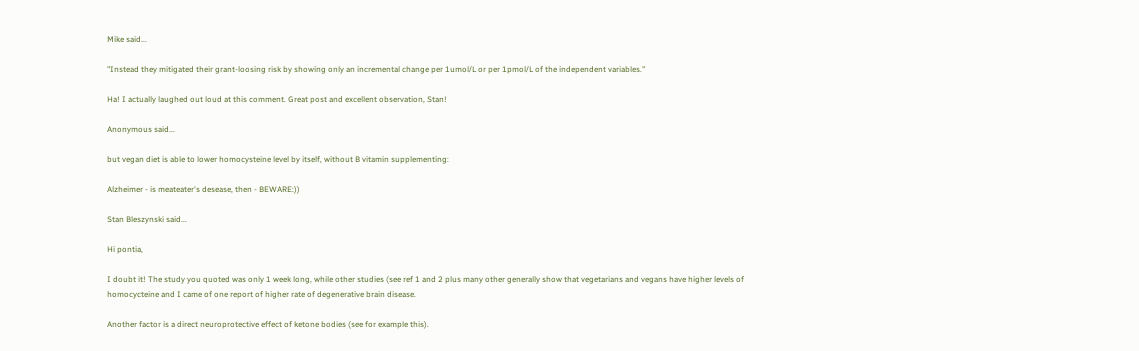Mike said...

"Instead they mitigated their grant-loosing risk by showing only an incremental change per 1umol/L or per 1pmol/L of the independent variables."

Ha! I actually laughed out loud at this comment. Great post and excellent observation, Stan!

Anonymous said...

but vegan diet is able to lower homocysteine level by itself, without B vitamin supplementing:

Alzheimer - is meateater's desease, then - BEWARE:))

Stan Bleszynski said...

Hi pontia,

I doubt it! The study you quoted was only 1 week long, while other studies (see ref 1 and 2 plus many other generally show that vegetarians and vegans have higher levels of homocycteine and I came of one report of higher rate of degenerative brain disease.

Another factor is a direct neuroprotective effect of ketone bodies (see for example this).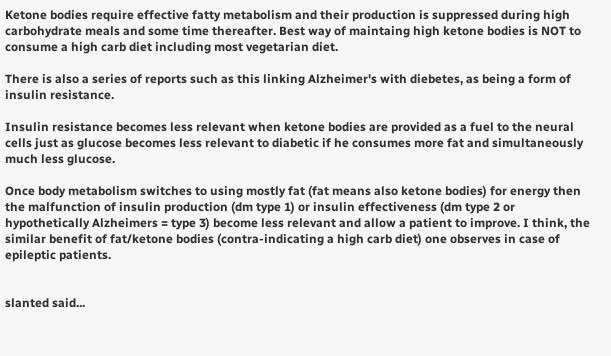Ketone bodies require effective fatty metabolism and their production is suppressed during high carbohydrate meals and some time thereafter. Best way of maintaing high ketone bodies is NOT to consume a high carb diet including most vegetarian diet.

There is also a series of reports such as this linking Alzheimer's with diebetes, as being a form of insulin resistance.

Insulin resistance becomes less relevant when ketone bodies are provided as a fuel to the neural cells just as glucose becomes less relevant to diabetic if he consumes more fat and simultaneously much less glucose.

Once body metabolism switches to using mostly fat (fat means also ketone bodies) for energy then the malfunction of insulin production (dm type 1) or insulin effectiveness (dm type 2 or hypothetically Alzheimers = type 3) become less relevant and allow a patient to improve. I think, the similar benefit of fat/ketone bodies (contra-indicating a high carb diet) one observes in case of epileptic patients.


slanted said...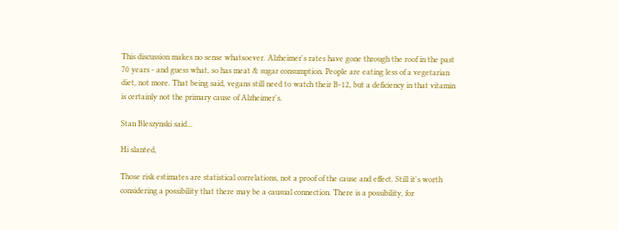This discussion makes no sense whatsoever. Alzheimer's rates have gone through the roof in the past 70 years - and guess what, so has meat & sugar consumption. People are eating less of a vegetarian diet, not more. That being said, vegans still need to watch their B-12, but a deficiency in that vitamin is certainly not the primary cause of Alzheimer's.

Stan Bleszynski said...

Hi slanted,

Those risk estimates are statistical correlations, not a proof of the cause and effect. Still it's worth considering a possibility that there may be a causual connection. There is a possibility, for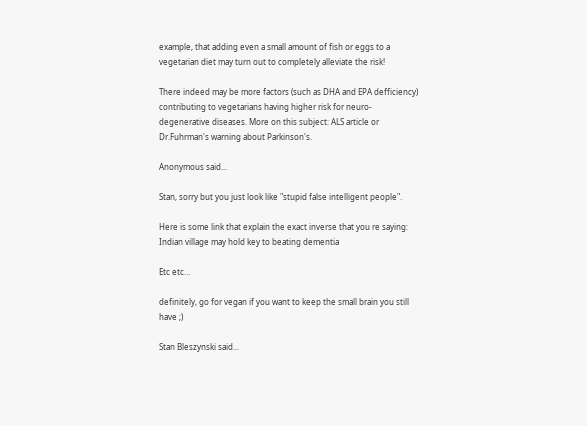example, that adding even a small amount of fish or eggs to a vegetarian diet may turn out to completely alleviate the risk!

There indeed may be more factors (such as DHA and EPA defficiency) contributing to vegetarians having higher risk for neuro-degenerative diseases. More on this subject: ALS article or Dr.Fuhrman's warning about Parkinson's.

Anonymous said...

Stan, sorry but you just look like "stupid false intelligent people".

Here is some link that explain the exact inverse that you re saying:
Indian village may hold key to beating dementia

Etc etc…

definitely, go for vegan if you want to keep the small brain you still have ;)

Stan Bleszynski said...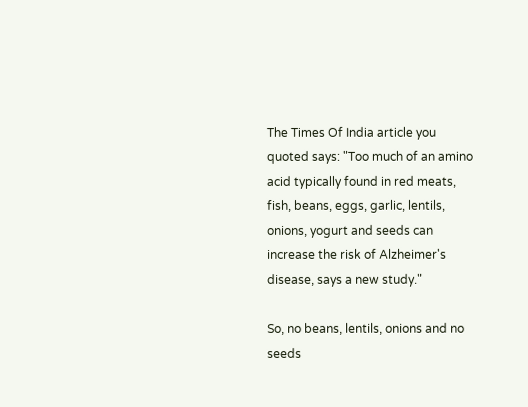The Times Of India article you quoted says: "Too much of an amino acid typically found in red meats, fish, beans, eggs, garlic, lentils, onions, yogurt and seeds can increase the risk of Alzheimer's disease, says a new study."

So, no beans, lentils, onions and no seeds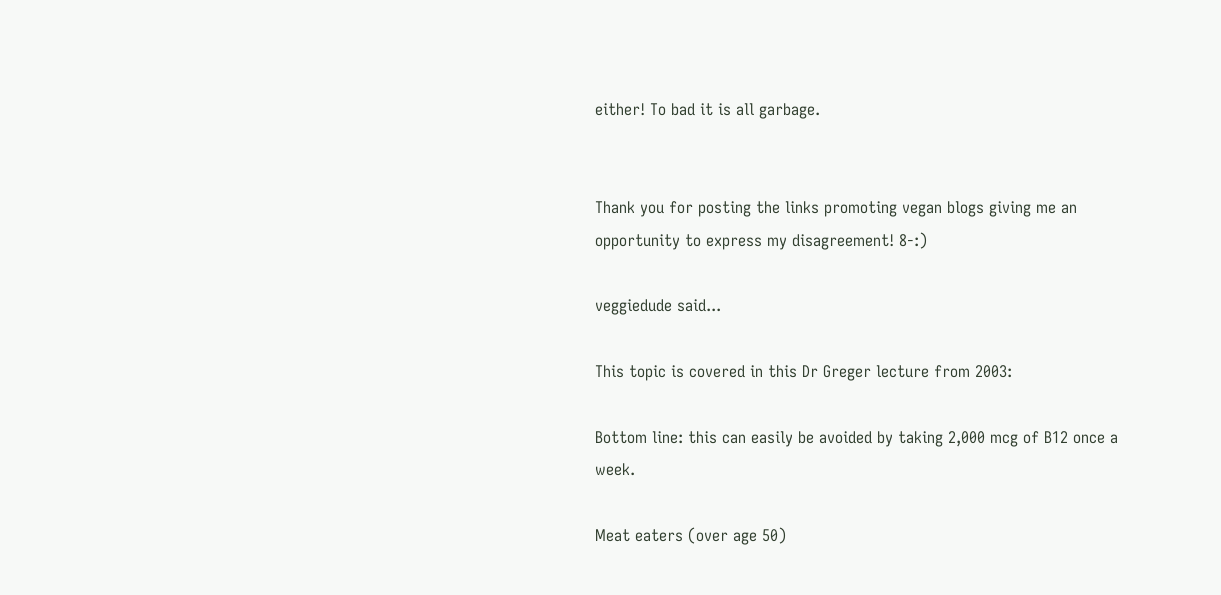either! To bad it is all garbage.


Thank you for posting the links promoting vegan blogs giving me an opportunity to express my disagreement! 8-:)

veggiedude said...

This topic is covered in this Dr Greger lecture from 2003:

Bottom line: this can easily be avoided by taking 2,000 mcg of B12 once a week.

Meat eaters (over age 50)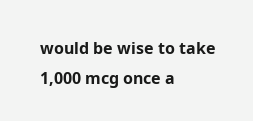would be wise to take 1,000 mcg once a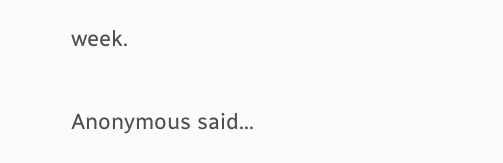week.

Anonymous said...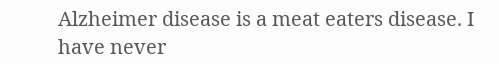Alzheimer disease is a meat eaters disease. I have never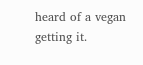heard of a vegan getting it.